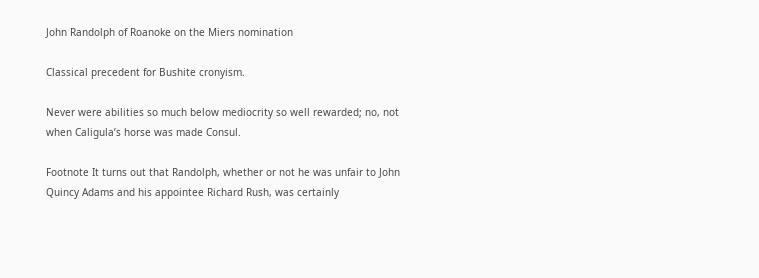John Randolph of Roanoke on the Miers nomination

Classical precedent for Bushite cronyism.

Never were abilities so much below mediocrity so well rewarded; no, not when Caligula’s horse was made Consul.

Footnote It turns out that Randolph, whether or not he was unfair to John Quincy Adams and his appointee Richard Rush, was certainly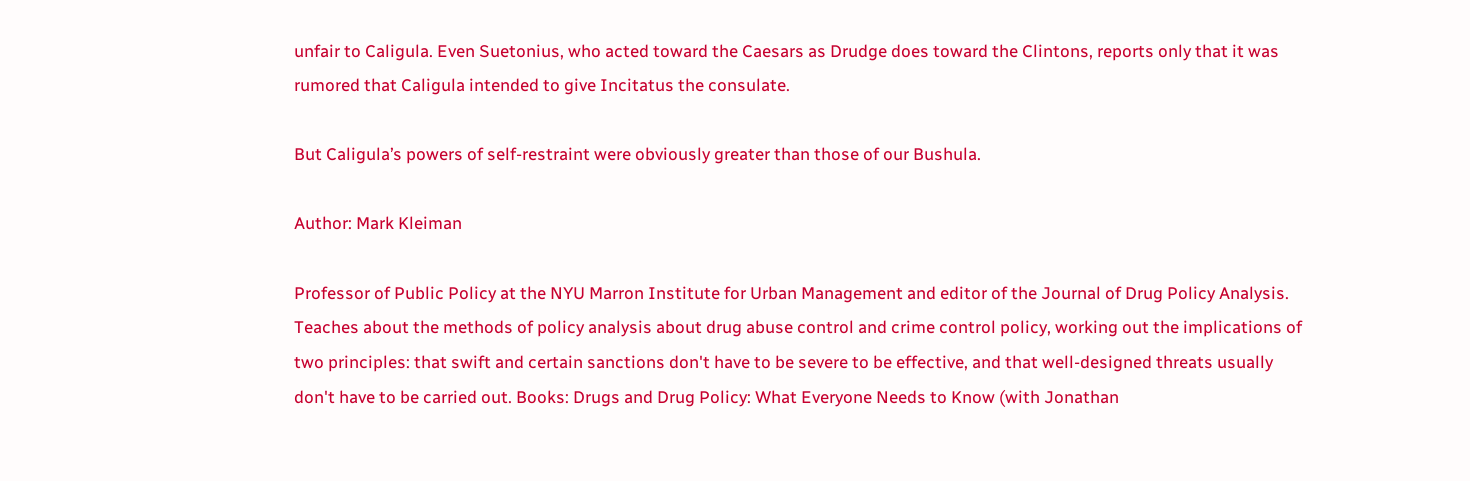unfair to Caligula. Even Suetonius, who acted toward the Caesars as Drudge does toward the Clintons, reports only that it was rumored that Caligula intended to give Incitatus the consulate.

But Caligula’s powers of self-restraint were obviously greater than those of our Bushula.

Author: Mark Kleiman

Professor of Public Policy at the NYU Marron Institute for Urban Management and editor of the Journal of Drug Policy Analysis. Teaches about the methods of policy analysis about drug abuse control and crime control policy, working out the implications of two principles: that swift and certain sanctions don't have to be severe to be effective, and that well-designed threats usually don't have to be carried out. Books: Drugs and Drug Policy: What Everyone Needs to Know (with Jonathan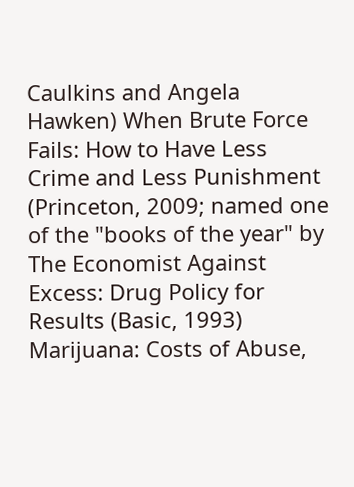Caulkins and Angela Hawken) When Brute Force Fails: How to Have Less Crime and Less Punishment (Princeton, 2009; named one of the "books of the year" by The Economist Against Excess: Drug Policy for Results (Basic, 1993) Marijuana: Costs of Abuse,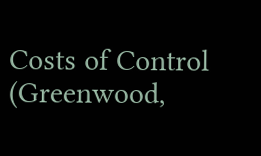Costs of Control (Greenwood,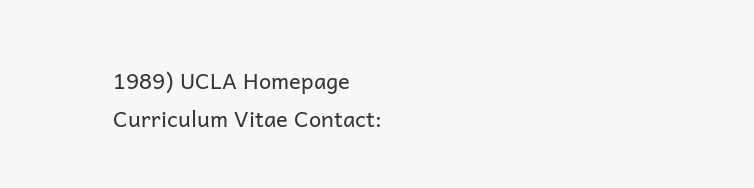1989) UCLA Homepage Curriculum Vitae Contact: